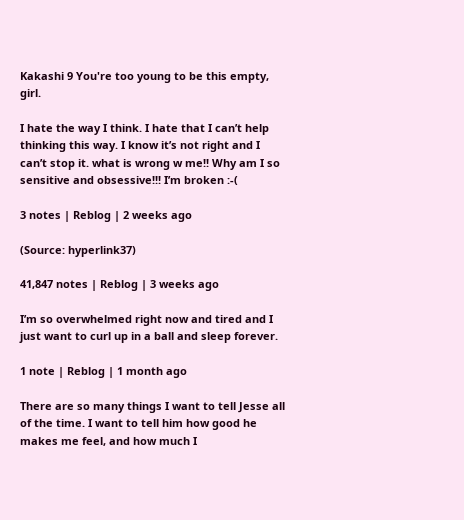Kakashi 9 You're too young to be this empty, girl.

I hate the way I think. I hate that I can’t help thinking this way. I know it’s not right and I can’t stop it. what is wrong w me!! Why am I so sensitive and obsessive!!! I’m broken :-(

3 notes | Reblog | 2 weeks ago

(Source: hyperlink37)

41,847 notes | Reblog | 3 weeks ago

I’m so overwhelmed right now and tired and I just want to curl up in a ball and sleep forever.

1 note | Reblog | 1 month ago

There are so many things I want to tell Jesse all of the time. I want to tell him how good he makes me feel, and how much I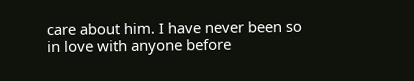care about him. I have never been so in love with anyone before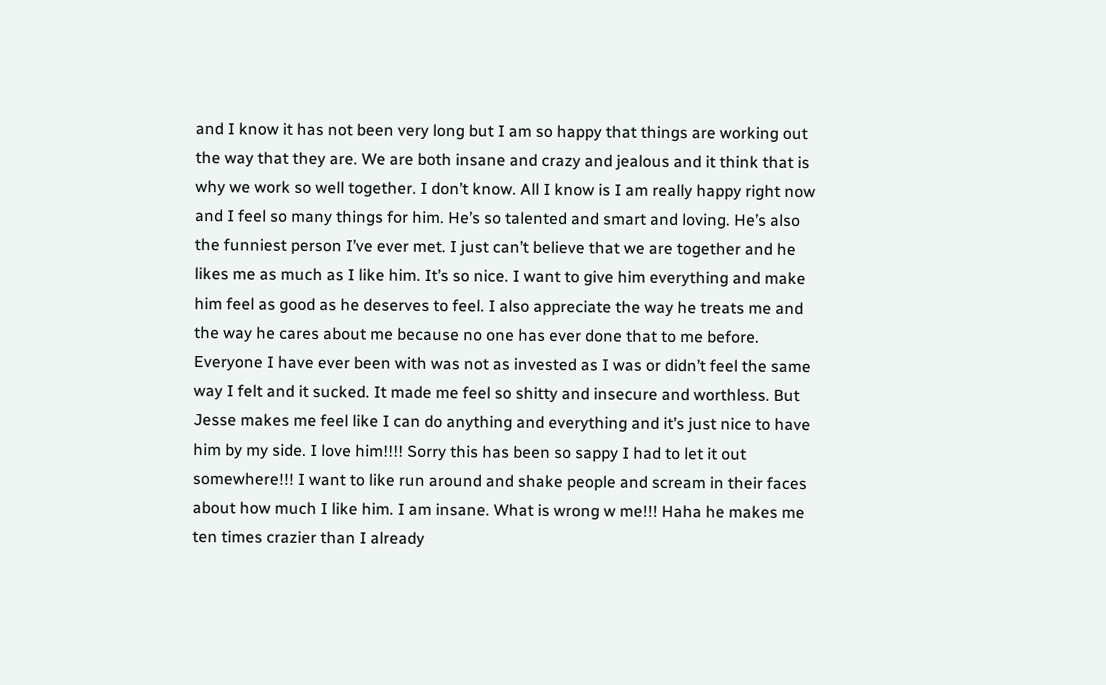and I know it has not been very long but I am so happy that things are working out the way that they are. We are both insane and crazy and jealous and it think that is why we work so well together. I don’t know. All I know is I am really happy right now and I feel so many things for him. He’s so talented and smart and loving. He’s also the funniest person I’ve ever met. I just can’t believe that we are together and he likes me as much as I like him. It’s so nice. I want to give him everything and make him feel as good as he deserves to feel. I also appreciate the way he treats me and the way he cares about me because no one has ever done that to me before. Everyone I have ever been with was not as invested as I was or didn’t feel the same way I felt and it sucked. It made me feel so shitty and insecure and worthless. But Jesse makes me feel like I can do anything and everything and it’s just nice to have him by my side. I love him!!!! Sorry this has been so sappy I had to let it out somewhere!!! I want to like run around and shake people and scream in their faces about how much I like him. I am insane. What is wrong w me!!! Haha he makes me ten times crazier than I already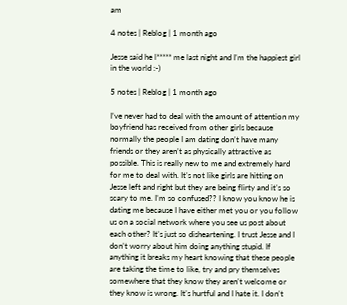am

4 notes | Reblog | 1 month ago

Jesse said he l***** me last night and I’m the happiest girl in the world :-)

5 notes | Reblog | 1 month ago

I’ve never had to deal with the amount of attention my boyfriend has received from other girls because normally the people I am dating don’t have many friends or they aren’t as physically attractive as possible. This is really new to me and extremely hard for me to deal with. It’s not like girls are hitting on Jesse left and right but they are being flirty and it’s so scary to me. I’m so confused?? I know you know he is dating me because I have either met you or you follow us on a social network where you see us post about each other? It’s just so disheartening. I trust Jesse and I don’t worry about him doing anything stupid. If anything it breaks my heart knowing that these people are taking the time to like, try and pry themselves somewhere that they know they aren’t welcome or they know is wrong. It’s hurtful and I hate it. I don’t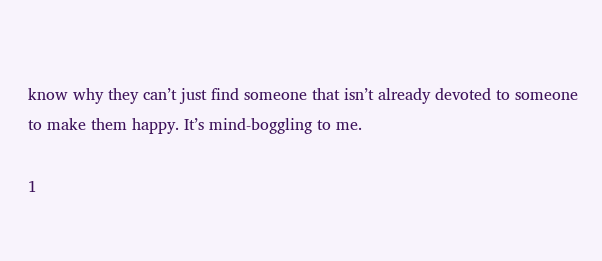know why they can’t just find someone that isn’t already devoted to someone to make them happy. It’s mind-boggling to me.

1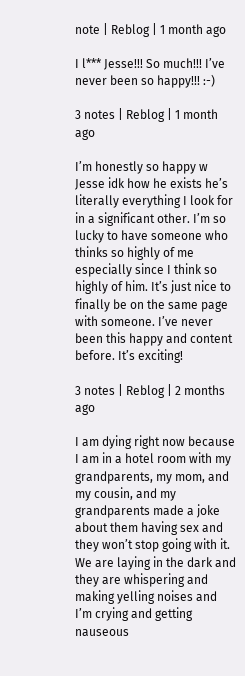note | Reblog | 1 month ago

I l*** Jesse!!! So much!!! I’ve never been so happy!!! :-)

3 notes | Reblog | 1 month ago

I’m honestly so happy w Jesse idk how he exists he’s literally everything I look for in a significant other. I’m so lucky to have someone who thinks so highly of me especially since I think so highly of him. It’s just nice to finally be on the same page with someone. I’ve never been this happy and content before. It’s exciting!

3 notes | Reblog | 2 months ago

I am dying right now because I am in a hotel room with my grandparents, my mom, and my cousin, and my grandparents made a joke about them having sex and they won’t stop going with it. We are laying in the dark and they are whispering and making yelling noises and I’m crying and getting nauseous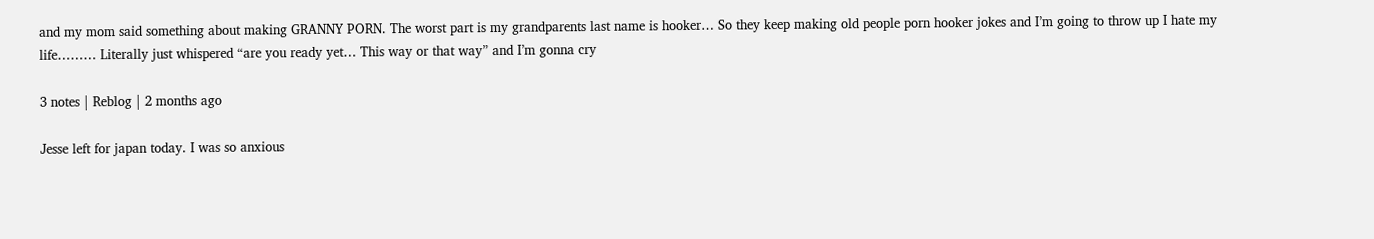and my mom said something about making GRANNY PORN. The worst part is my grandparents last name is hooker… So they keep making old people porn hooker jokes and I’m going to throw up I hate my life……… Literally just whispered “are you ready yet… This way or that way” and I’m gonna cry

3 notes | Reblog | 2 months ago

Jesse left for japan today. I was so anxious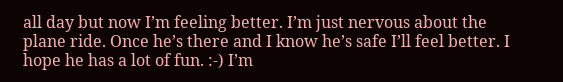all day but now I’m feeling better. I’m just nervous about the plane ride. Once he’s there and I know he’s safe I’ll feel better. I hope he has a lot of fun. :-) I’m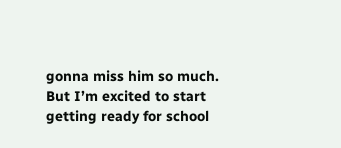gonna miss him so much. But I’m excited to start getting ready for school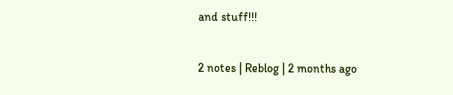and stuff!!!

2 notes | Reblog | 2 months ago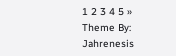1 2 3 4 5 »
Theme By: Jahrenesis